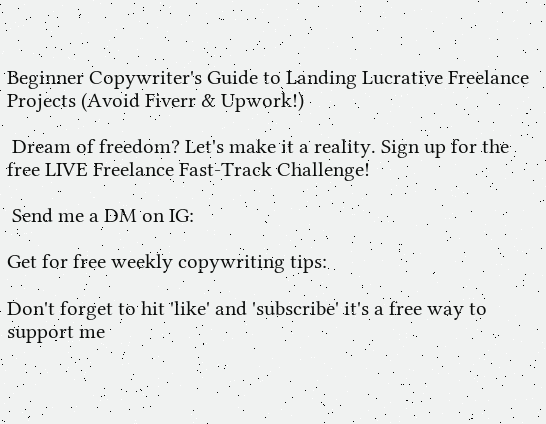Beginner Copywriter's Guide to Landing Lucrative Freelance Projects (Avoid Fiverr & Upwork!)

 Dream of freedom? Let's make it a reality. Sign up for the free LIVE Freelance Fast-Track Challenge!

 Send me a DM on IG:

Get for free weekly copywriting tips:

Don't forget to hit 'like' and 'subscribe' it's a free way to support me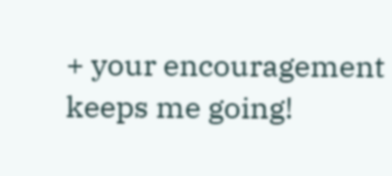+ your encouragement keeps me going!